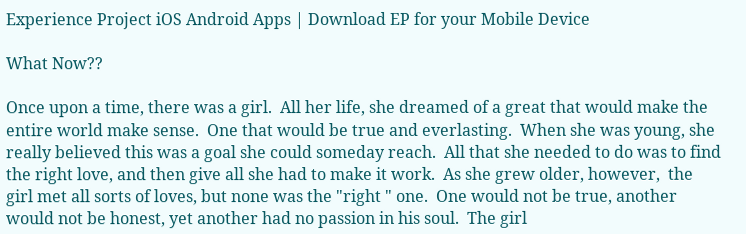Experience Project iOS Android Apps | Download EP for your Mobile Device

What Now??

Once upon a time, there was a girl.  All her life, she dreamed of a great that would make the entire world make sense.  One that would be true and everlasting.  When she was young, she really believed this was a goal she could someday reach.  All that she needed to do was to find the right love, and then give all she had to make it work.  As she grew older, however,  the girl met all sorts of loves, but none was the "right " one.  One would not be true, another would not be honest, yet another had no passion in his soul.  The girl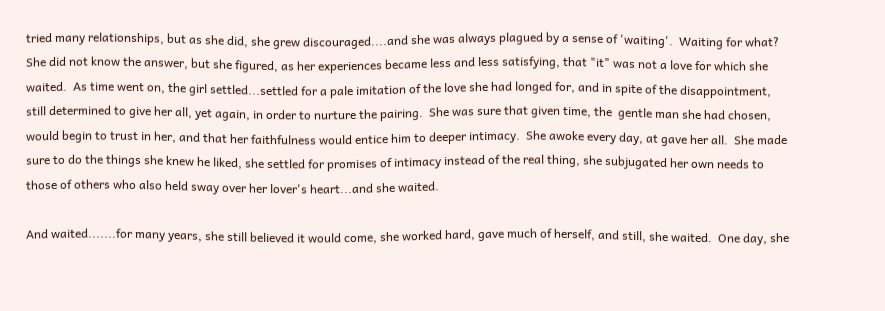tried many relationships, but as she did, she grew discouraged....and she was always plagued by a sense of 'waiting'.  Waiting for what?  She did not know the answer, but she figured, as her experiences became less and less satisfying, that "it" was not a love for which she  waited.  As time went on, the girl settled...settled for a pale imitation of the love she had longed for, and in spite of the disappointment, still determined to give her all, yet again, in order to nurture the pairing.  She was sure that given time, the  gentle man she had chosen, would begin to trust in her, and that her faithfulness would entice him to deeper intimacy.  She awoke every day, at gave her all.  She made sure to do the things she knew he liked, she settled for promises of intimacy instead of the real thing, she subjugated her own needs to those of others who also held sway over her lover's heart...and she waited.

And waited.......for many years, she still believed it would come, she worked hard, gave much of herself, and still, she waited.  One day, she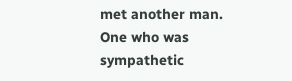met another man.  One who was sympathetic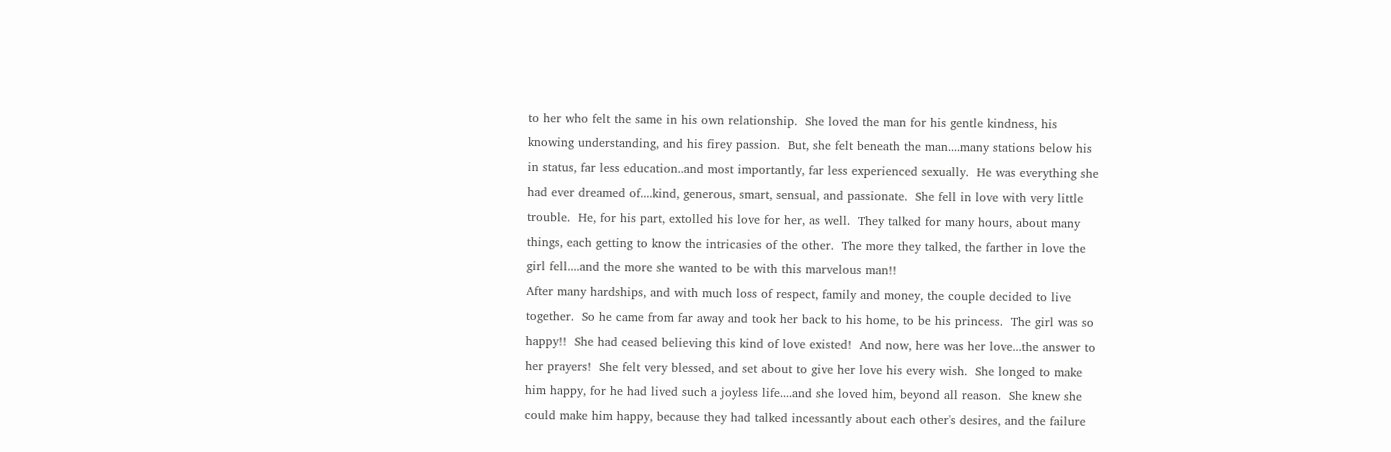to her who felt the same in his own relationship.  She loved the man for his gentle kindness, his knowing understanding, and his firey passion.  But, she felt beneath the man....many stations below his in status, far less education..and most importantly, far less experienced sexually.  He was everything she had ever dreamed of....kind, generous, smart, sensual, and passionate.  She fell in love with very little trouble.  He, for his part, extolled his love for her, as well.  They talked for many hours, about many things, each getting to know the intricasies of the other.  The more they talked, the farther in love the girl fell....and the more she wanted to be with this marvelous man!!
After many hardships, and with much loss of respect, family and money, the couple decided to live together.  So he came from far away and took her back to his home, to be his princess.  The girl was so happy!!  She had ceased believing this kind of love existed!  And now, here was her love...the answer to her prayers!  She felt very blessed, and set about to give her love his every wish.  She longed to make him happy, for he had lived such a joyless life....and she loved him, beyond all reason.  She knew she could make him happy, because they had talked incessantly about each other's desires, and the failure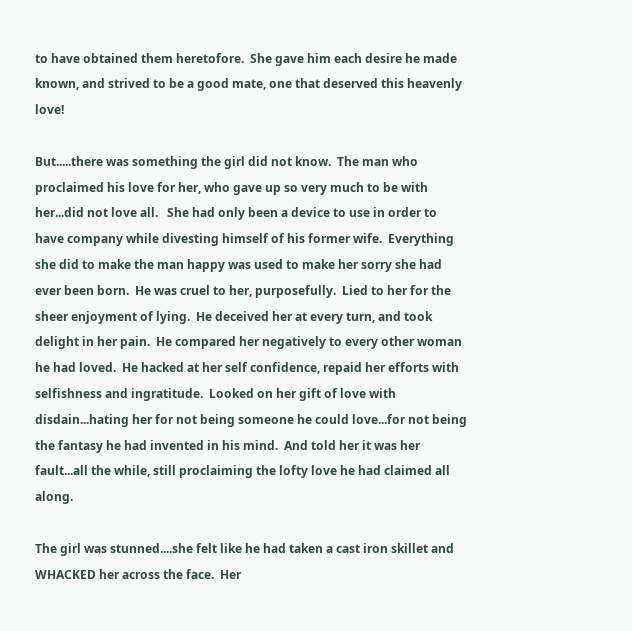to have obtained them heretofore.  She gave him each desire he made known, and strived to be a good mate, one that deserved this heavenly love!

But.....there was something the girl did not know.  The man who proclaimed his love for her, who gave up so very much to be with her...did not love all.   She had only been a device to use in order to have company while divesting himself of his former wife.  Everything she did to make the man happy was used to make her sorry she had ever been born.  He was cruel to her, purposefully.  Lied to her for the sheer enjoyment of lying.  He deceived her at every turn, and took delight in her pain.  He compared her negatively to every other woman he had loved.  He hacked at her self confidence, repaid her efforts with selfishness and ingratitude.  Looked on her gift of love with disdain...hating her for not being someone he could love...for not being the fantasy he had invented in his mind.  And told her it was her fault...all the while, still proclaiming the lofty love he had claimed all along.

The girl was stunned....she felt like he had taken a cast iron skillet and WHACKED her across the face.  Her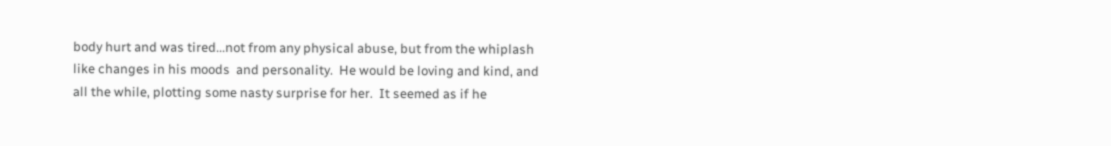body hurt and was tired...not from any physical abuse, but from the whiplash  like changes in his moods  and personality.  He would be loving and kind, and all the while, plotting some nasty surprise for her.  It seemed as if he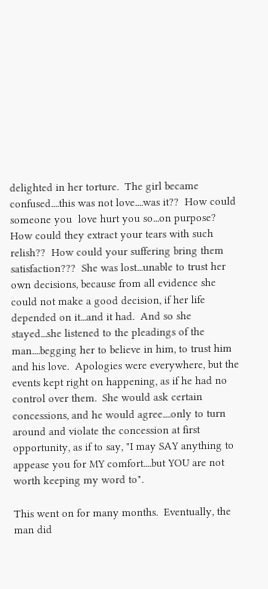delighted in her torture.  The girl became confused....this was not love....was it??  How could someone you  love hurt you so...on purpose?  How could they extract your tears with such relish??  How could your suffering bring them satisfaction???  She was lost...unable to trust her own decisions, because from all evidence she could not make a good decision, if her life depended on it...and it had.  And so she stayed...she listened to the pleadings of the man....begging her to believe in him, to trust him and his love.  Apologies were everywhere, but the events kept right on happening, as if he had no control over them.  She would ask certain concessions, and he would agree....only to turn around and violate the concession at first opportunity, as if to say, "I may SAY anything to appease you for MY comfort....but YOU are not worth keeping my word to".

This went on for many months.  Eventually, the man did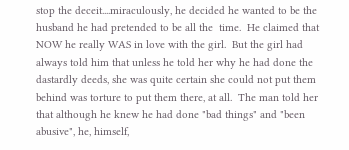stop the deceit....miraculously, he decided he wanted to be the husband he had pretended to be all the  time.  He claimed that NOW he really WAS in love with the girl.  But the girl had always told him that unless he told her why he had done the dastardly deeds, she was quite certain she could not put them behind was torture to put them there, at all.  The man told her that although he knew he had done "bad things" and "been abusive", he, himself,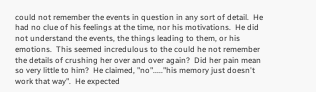could not remember the events in question in any sort of detail.  He had no clue of his feelings at the time, nor his motivations.  He did not understand the events, the things leading to them, or his emotions.  This seemed incredulous to the could he not remember the details of crushing her over and over again?  Did her pain mean so very little to him?  He claimed, "no"....."his memory just doesn't work that way".  He expected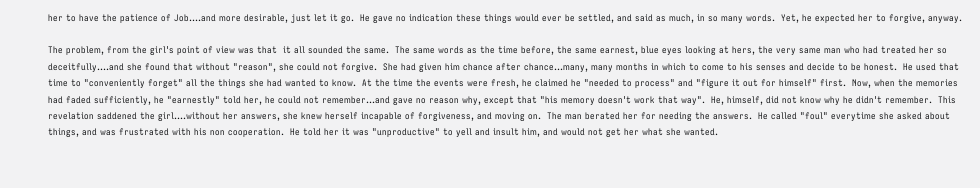her to have the patience of Job....and more desirable, just let it go.  He gave no indication these things would ever be settled, and said as much, in so many words.  Yet, he expected her to forgive, anyway.

The problem, from the girl's point of view was that  it all sounded the same.  The same words as the time before, the same earnest, blue eyes looking at hers, the very same man who had treated her so deceitfully....and she found that without "reason", she could not forgive.  She had given him chance after chance...many, many months in which to come to his senses and decide to be honest.  He used that time to "conveniently forget" all the things she had wanted to know.  At the time the events were fresh, he claimed he "needed to process" and "figure it out for himself" first.  Now, when the memories had faded sufficiently, he "earnestly" told her, he could not remember...and gave no reason why, except that "his memory doesn't work that way".  He, himself, did not know why he didn't remember.  This revelation saddened the girl....without her answers, she knew herself incapable of forgiveness, and moving on.  The man berated her for needing the answers.  He called "foul" everytime she asked about things, and was frustrated with his non cooperation.  He told her it was "unproductive" to yell and insult him, and would not get her what she wanted.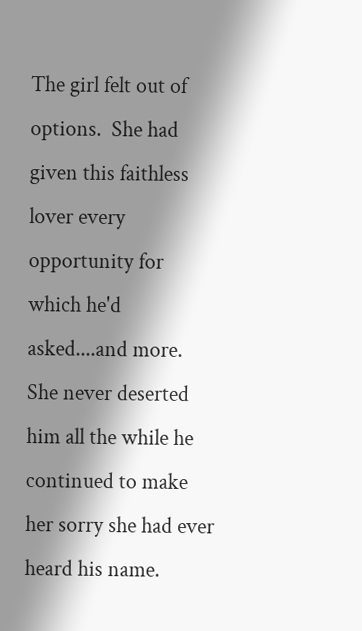The girl felt out of options.  She had given this faithless lover every opportunity for which he'd asked....and more. She never deserted him all the while he continued to make her sorry she had ever heard his name.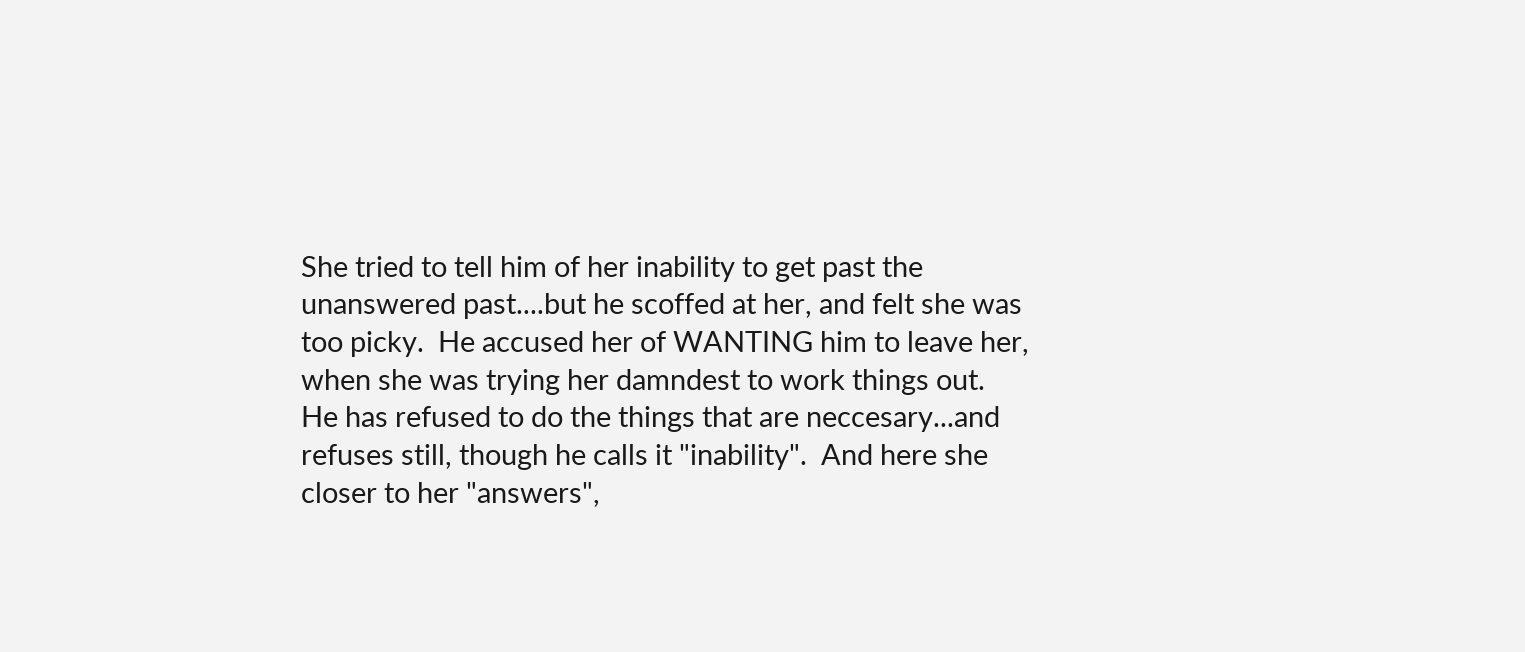She tried to tell him of her inability to get past the unanswered past....but he scoffed at her, and felt she was too picky.  He accused her of WANTING him to leave her, when she was trying her damndest to work things out.
He has refused to do the things that are neccesary...and refuses still, though he calls it "inability".  And here she closer to her "answers",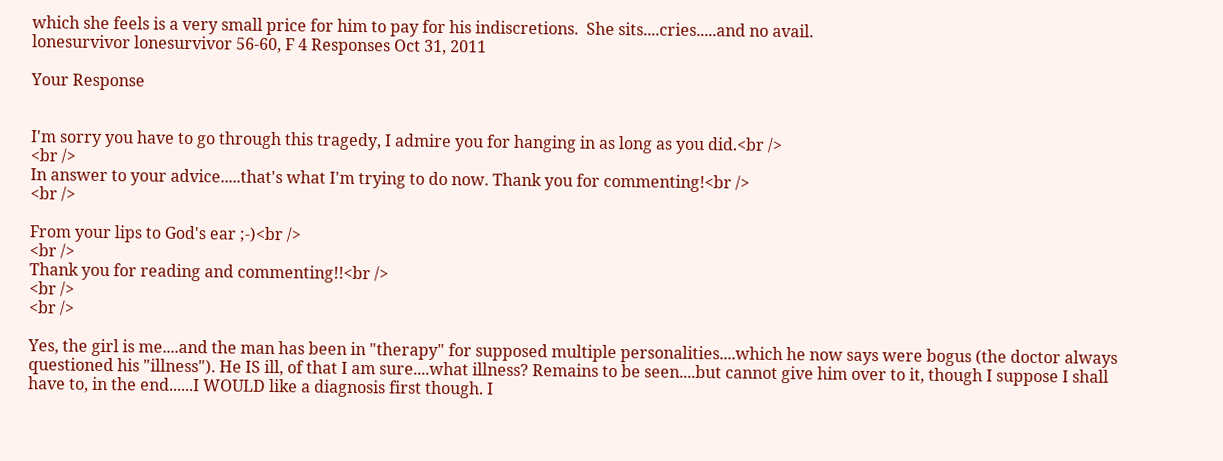which she feels is a very small price for him to pay for his indiscretions.  She sits....cries.....and no avail.
lonesurvivor lonesurvivor 56-60, F 4 Responses Oct 31, 2011

Your Response


I'm sorry you have to go through this tragedy, I admire you for hanging in as long as you did.<br />
<br />
In answer to your advice.....that's what I'm trying to do now. Thank you for commenting!<br />
<br />

From your lips to God's ear ;-)<br />
<br />
Thank you for reading and commenting!!<br />
<br />
<br />

Yes, the girl is me....and the man has been in "therapy" for supposed multiple personalities....which he now says were bogus (the doctor always questioned his "illness"). He IS ill, of that I am sure....what illness? Remains to be seen....but cannot give him over to it, though I suppose I shall have to, in the end......I WOULD like a diagnosis first though. I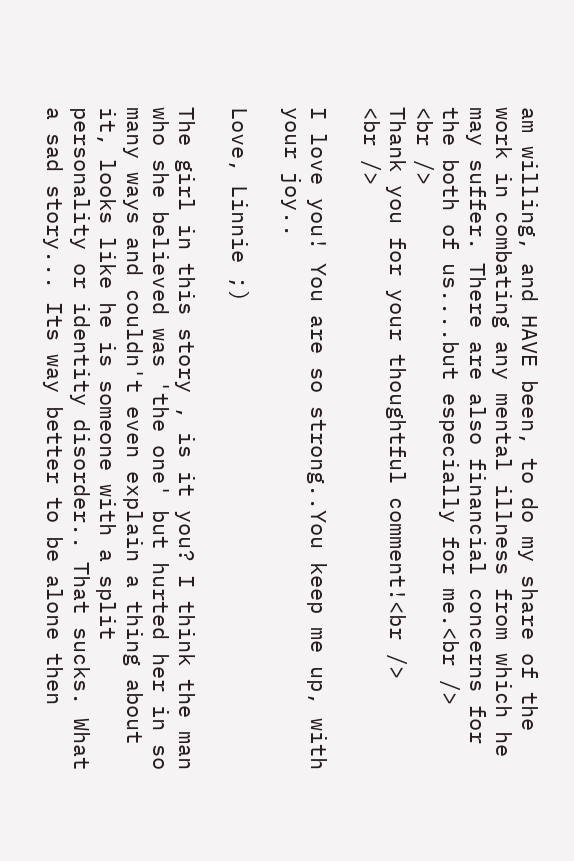am willing, and HAVE been, to do my share of the work in combating any mental illness from which he may suffer. There are also financial concerns for the both of us....but especially for me.<br />
<br />
Thank you for your thoughtful comment!<br />
<br />

I love you! You are so strong..You keep me up, with your joy..

Love, Linnie ;)

The girl in this story , is it you? I think the man who she believed was 'the one' but hurted her in so many ways and couldn't even explain a thing about it, looks like he is someone with a split personality or identity disorder.. That sucks. What a sad story... Its way better to be alone then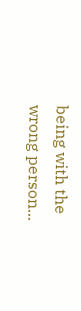being with the wrong person...